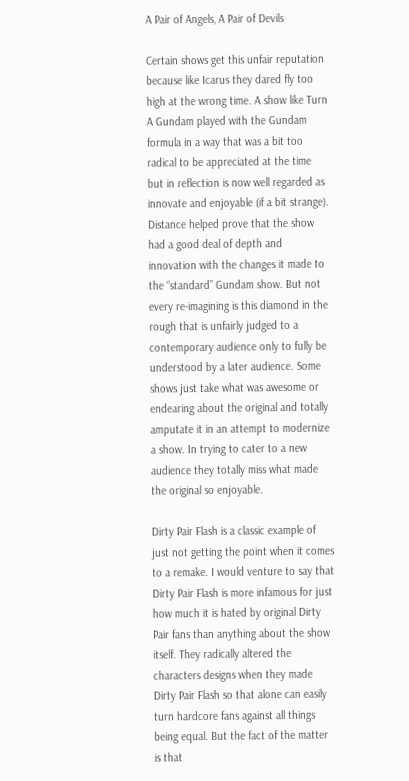A Pair of Angels, A Pair of Devils

Certain shows get this unfair reputation because like Icarus they dared fly too high at the wrong time. A show like Turn A Gundam played with the Gundam formula in a way that was a bit too radical to be appreciated at the time but in reflection is now well regarded as innovate and enjoyable (if a bit strange). Distance helped prove that the show had a good deal of depth and innovation with the changes it made to the “standard” Gundam show. But not every re-imagining is this diamond in the rough that is unfairly judged to a contemporary audience only to fully be understood by a later audience. Some shows just take what was awesome or endearing about the original and totally amputate it in an attempt to modernize a show. In trying to cater to a new audience they totally miss what made the original so enjoyable.

Dirty Pair Flash is a classic example of just not getting the point when it comes to a remake. I would venture to say that Dirty Pair Flash is more infamous for just how much it is hated by original Dirty Pair fans than anything about the show itself. They radically altered the characters designs when they made Dirty Pair Flash so that alone can easily turn hardcore fans against all things being equal. But the fact of the matter is that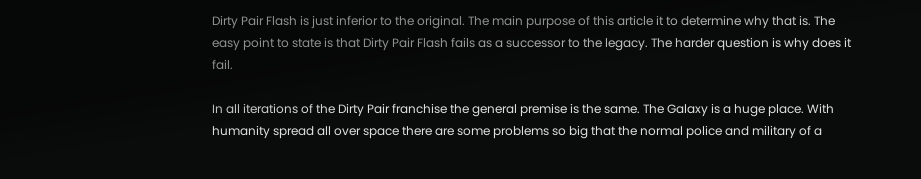Dirty Pair Flash is just inferior to the original. The main purpose of this article it to determine why that is. The easy point to state is that Dirty Pair Flash fails as a successor to the legacy. The harder question is why does it fail.

In all iterations of the Dirty Pair franchise the general premise is the same. The Galaxy is a huge place. With humanity spread all over space there are some problems so big that the normal police and military of a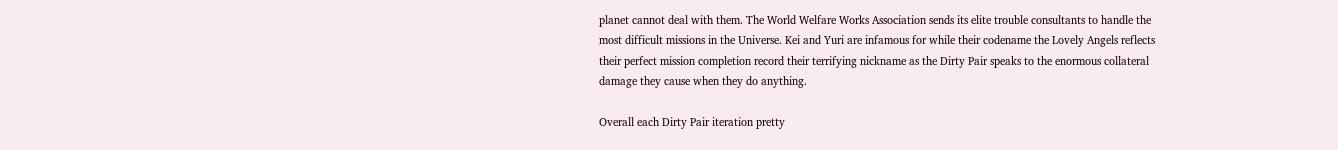planet cannot deal with them. The World Welfare Works Association sends its elite trouble consultants to handle the most difficult missions in the Universe. Kei and Yuri are infamous for while their codename the Lovely Angels reflects their perfect mission completion record their terrifying nickname as the Dirty Pair speaks to the enormous collateral damage they cause when they do anything.

Overall each Dirty Pair iteration pretty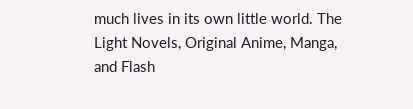much lives in its own little world. The Light Novels, Original Anime, Manga, and Flash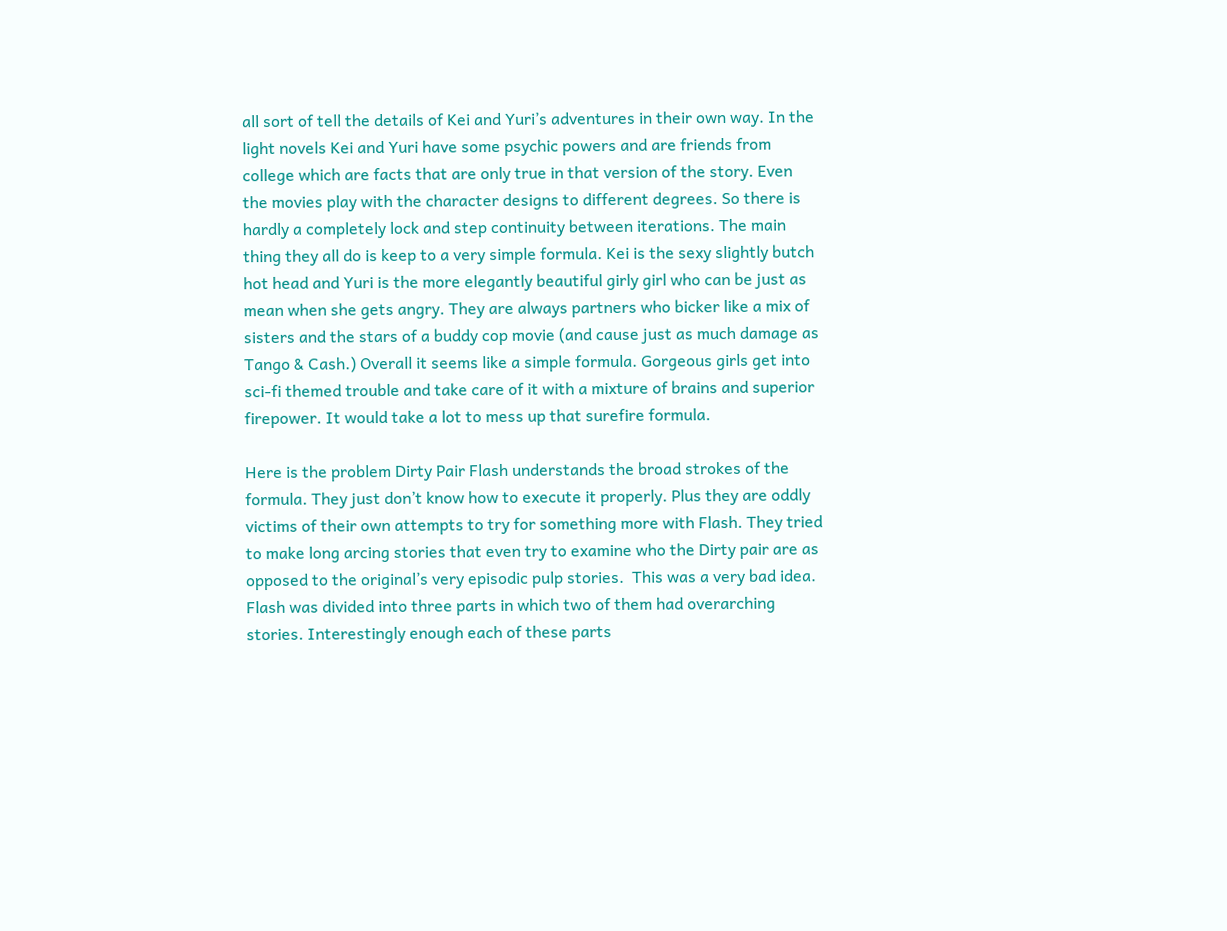all sort of tell the details of Kei and Yuri’s adventures in their own way. In the light novels Kei and Yuri have some psychic powers and are friends from college which are facts that are only true in that version of the story. Even the movies play with the character designs to different degrees. So there is hardly a completely lock and step continuity between iterations. The main thing they all do is keep to a very simple formula. Kei is the sexy slightly butch hot head and Yuri is the more elegantly beautiful girly girl who can be just as mean when she gets angry. They are always partners who bicker like a mix of sisters and the stars of a buddy cop movie (and cause just as much damage as Tango & Cash.) Overall it seems like a simple formula. Gorgeous girls get into sci-fi themed trouble and take care of it with a mixture of brains and superior firepower. It would take a lot to mess up that surefire formula.

Here is the problem Dirty Pair Flash understands the broad strokes of the formula. They just don’t know how to execute it properly. Plus they are oddly victims of their own attempts to try for something more with Flash. They tried to make long arcing stories that even try to examine who the Dirty pair are as opposed to the original’s very episodic pulp stories.  This was a very bad idea. Flash was divided into three parts in which two of them had overarching stories. Interestingly enough each of these parts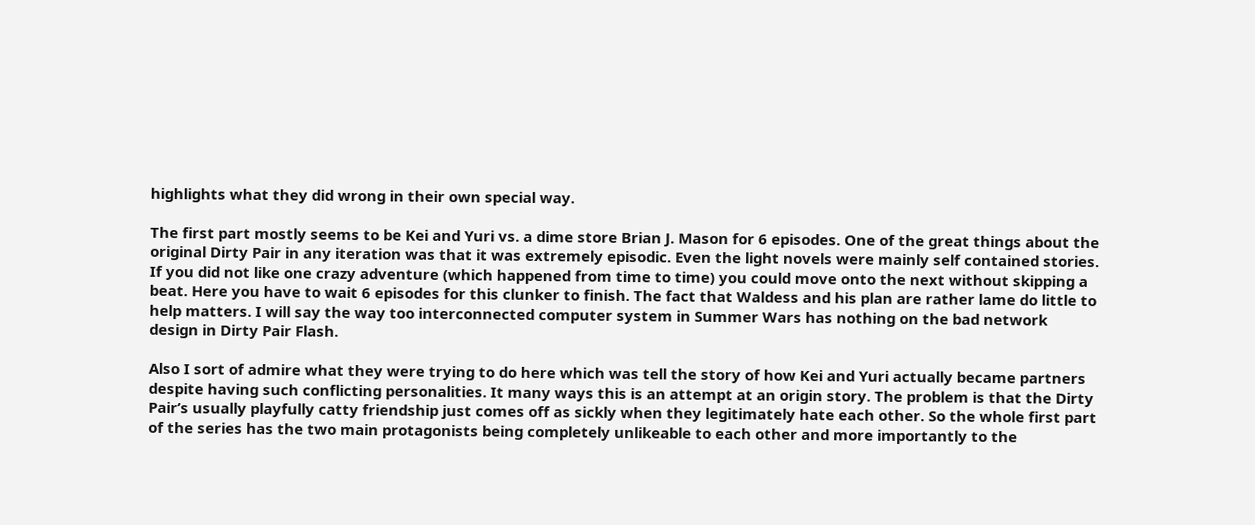highlights what they did wrong in their own special way.

The first part mostly seems to be Kei and Yuri vs. a dime store Brian J. Mason for 6 episodes. One of the great things about the original Dirty Pair in any iteration was that it was extremely episodic. Even the light novels were mainly self contained stories. If you did not like one crazy adventure (which happened from time to time) you could move onto the next without skipping a beat. Here you have to wait 6 episodes for this clunker to finish. The fact that Waldess and his plan are rather lame do little to help matters. I will say the way too interconnected computer system in Summer Wars has nothing on the bad network design in Dirty Pair Flash.

Also I sort of admire what they were trying to do here which was tell the story of how Kei and Yuri actually became partners despite having such conflicting personalities. It many ways this is an attempt at an origin story. The problem is that the Dirty Pair’s usually playfully catty friendship just comes off as sickly when they legitimately hate each other. So the whole first part of the series has the two main protagonists being completely unlikeable to each other and more importantly to the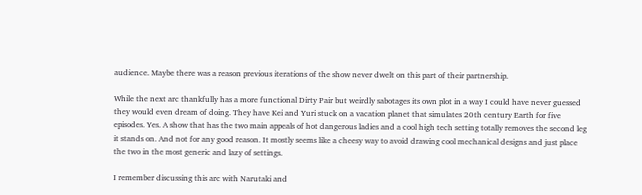audience. Maybe there was a reason previous iterations of the show never dwelt on this part of their partnership.

While the next arc thankfully has a more functional Dirty Pair but weirdly sabotages its own plot in a way I could have never guessed they would even dream of doing. They have Kei and Yuri stuck on a vacation planet that simulates 20th century Earth for five episodes. Yes. A show that has the two main appeals of hot dangerous ladies and a cool high tech setting totally removes the second leg it stands on. And not for any good reason. It mostly seems like a cheesy way to avoid drawing cool mechanical designs and just place the two in the most generic and lazy of settings.

I remember discussing this arc with Narutaki and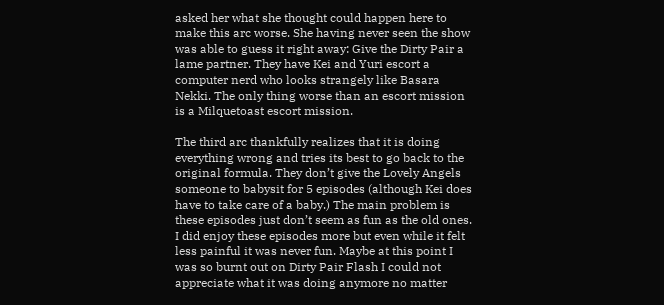asked her what she thought could happen here to make this arc worse. She having never seen the show was able to guess it right away: Give the Dirty Pair a lame partner. They have Kei and Yuri escort a computer nerd who looks strangely like Basara Nekki. The only thing worse than an escort mission is a Milquetoast escort mission.

The third arc thankfully realizes that it is doing everything wrong and tries its best to go back to the original formula. They don’t give the Lovely Angels someone to babysit for 5 episodes (although Kei does have to take care of a baby.) The main problem is these episodes just don’t seem as fun as the old ones.  I did enjoy these episodes more but even while it felt less painful it was never fun. Maybe at this point I was so burnt out on Dirty Pair Flash I could not appreciate what it was doing anymore no matter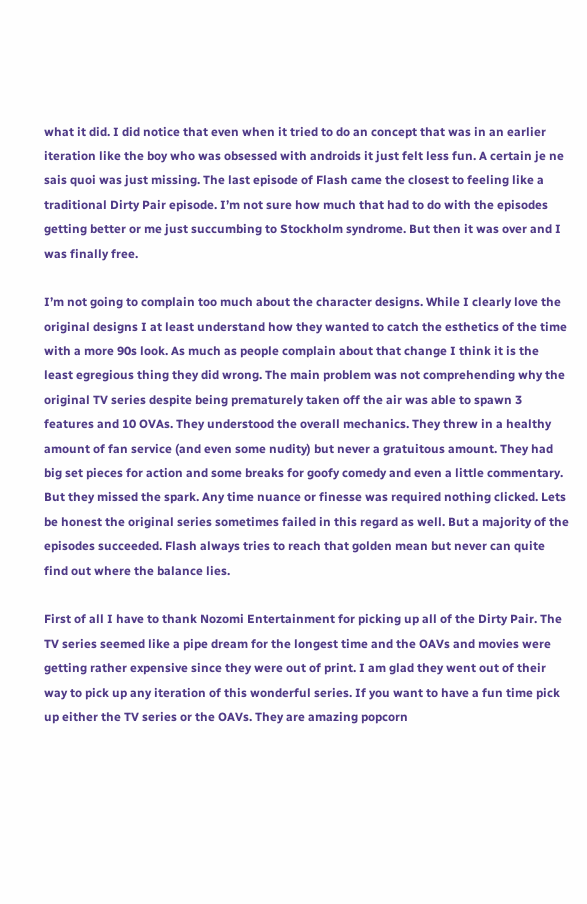what it did. I did notice that even when it tried to do an concept that was in an earlier iteration like the boy who was obsessed with androids it just felt less fun. A certain je ne sais quoi was just missing. The last episode of Flash came the closest to feeling like a traditional Dirty Pair episode. I’m not sure how much that had to do with the episodes getting better or me just succumbing to Stockholm syndrome. But then it was over and I was finally free.

I’m not going to complain too much about the character designs. While I clearly love the original designs I at least understand how they wanted to catch the esthetics of the time with a more 90s look. As much as people complain about that change I think it is the least egregious thing they did wrong. The main problem was not comprehending why the original TV series despite being prematurely taken off the air was able to spawn 3 features and 10 OVAs. They understood the overall mechanics. They threw in a healthy amount of fan service (and even some nudity) but never a gratuitous amount. They had big set pieces for action and some breaks for goofy comedy and even a little commentary. But they missed the spark. Any time nuance or finesse was required nothing clicked. Lets be honest the original series sometimes failed in this regard as well. But a majority of the episodes succeeded. Flash always tries to reach that golden mean but never can quite find out where the balance lies.

First of all I have to thank Nozomi Entertainment for picking up all of the Dirty Pair. The TV series seemed like a pipe dream for the longest time and the OAVs and movies were getting rather expensive since they were out of print. I am glad they went out of their way to pick up any iteration of this wonderful series. If you want to have a fun time pick up either the TV series or the OAVs. They are amazing popcorn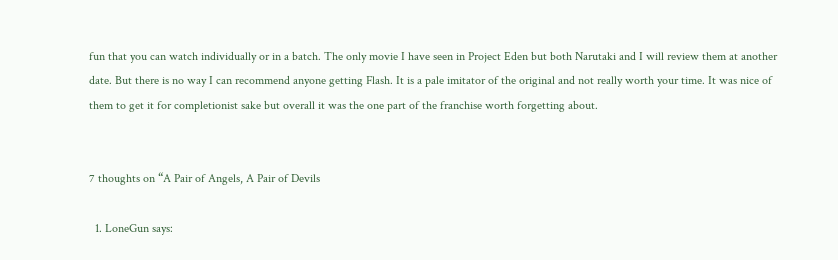fun that you can watch individually or in a batch. The only movie I have seen in Project Eden but both Narutaki and I will review them at another date. But there is no way I can recommend anyone getting Flash. It is a pale imitator of the original and not really worth your time. It was nice of them to get it for completionist sake but overall it was the one part of the franchise worth forgetting about.


7 thoughts on “A Pair of Angels, A Pair of Devils

  1. LoneGun says: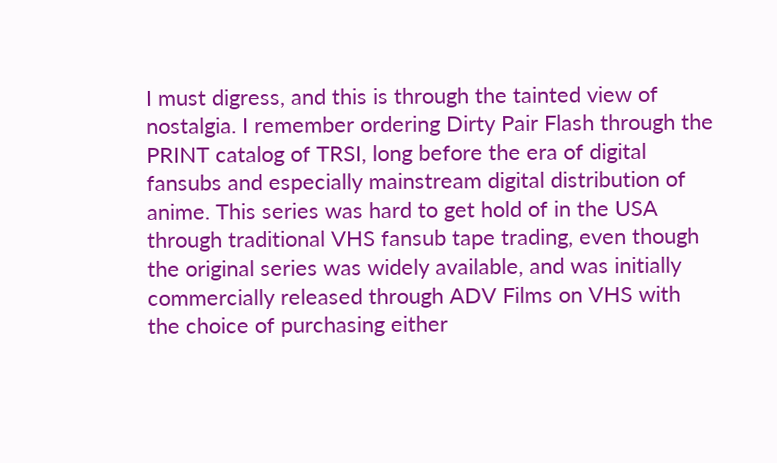I must digress, and this is through the tainted view of nostalgia. I remember ordering Dirty Pair Flash through the PRINT catalog of TRSI, long before the era of digital fansubs and especially mainstream digital distribution of anime. This series was hard to get hold of in the USA through traditional VHS fansub tape trading, even though the original series was widely available, and was initially commercially released through ADV Films on VHS with the choice of purchasing either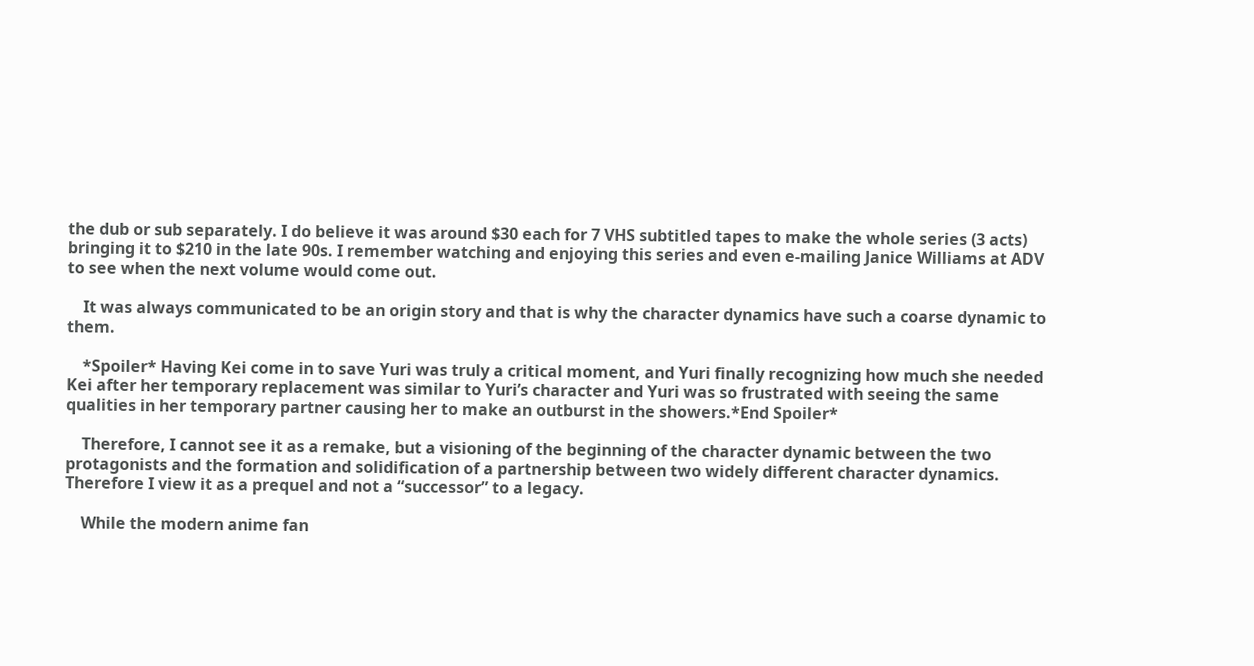the dub or sub separately. I do believe it was around $30 each for 7 VHS subtitled tapes to make the whole series (3 acts) bringing it to $210 in the late 90s. I remember watching and enjoying this series and even e-mailing Janice Williams at ADV to see when the next volume would come out.

    It was always communicated to be an origin story and that is why the character dynamics have such a coarse dynamic to them.

    *Spoiler* Having Kei come in to save Yuri was truly a critical moment, and Yuri finally recognizing how much she needed Kei after her temporary replacement was similar to Yuri’s character and Yuri was so frustrated with seeing the same qualities in her temporary partner causing her to make an outburst in the showers.*End Spoiler*

    Therefore, I cannot see it as a remake, but a visioning of the beginning of the character dynamic between the two protagonists and the formation and solidification of a partnership between two widely different character dynamics. Therefore I view it as a prequel and not a “successor” to a legacy.

    While the modern anime fan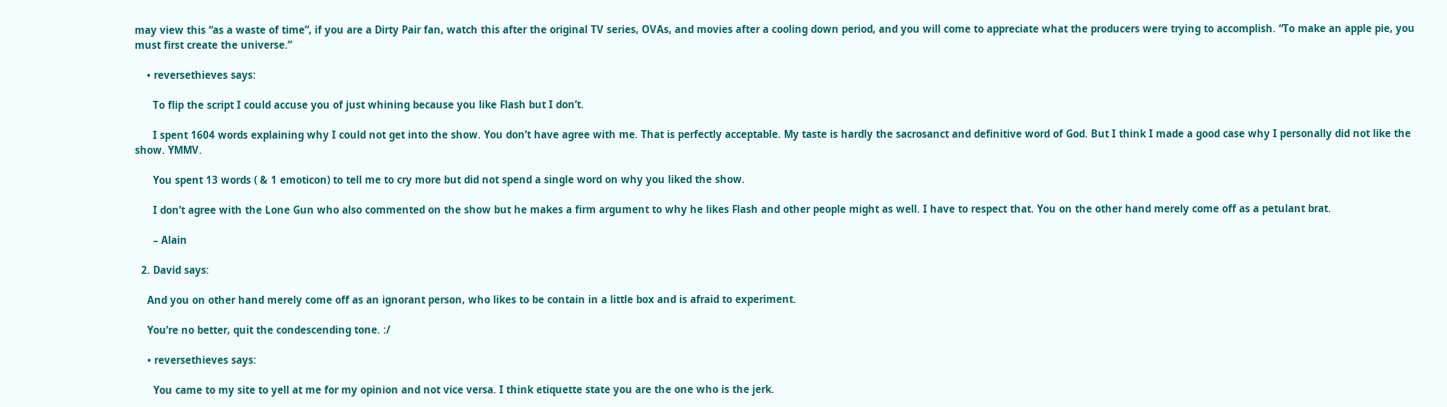may view this “as a waste of time”, if you are a Dirty Pair fan, watch this after the original TV series, OVAs, and movies after a cooling down period, and you will come to appreciate what the producers were trying to accomplish. “To make an apple pie, you must first create the universe.”

    • reversethieves says:

      To flip the script I could accuse you of just whining because you like Flash but I don’t.

      I spent 1604 words explaining why I could not get into the show. You don’t have agree with me. That is perfectly acceptable. My taste is hardly the sacrosanct and definitive word of God. But I think I made a good case why I personally did not like the show. YMMV.

      You spent 13 words ( & 1 emoticon) to tell me to cry more but did not spend a single word on why you liked the show.

      I don’t agree with the Lone Gun who also commented on the show but he makes a firm argument to why he likes Flash and other people might as well. I have to respect that. You on the other hand merely come off as a petulant brat.

      – Alain

  2. David says:

    And you on other hand merely come off as an ignorant person, who likes to be contain in a little box and is afraid to experiment.

    You’re no better, quit the condescending tone. :/

    • reversethieves says:

      You came to my site to yell at me for my opinion and not vice versa. I think etiquette state you are the one who is the jerk.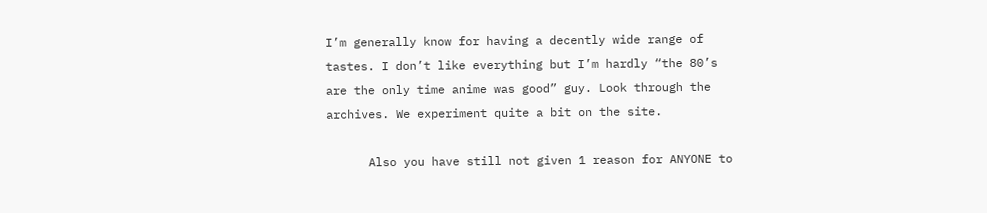I’m generally know for having a decently wide range of tastes. I don’t like everything but I’m hardly “the 80’s are the only time anime was good” guy. Look through the archives. We experiment quite a bit on the site.

      Also you have still not given 1 reason for ANYONE to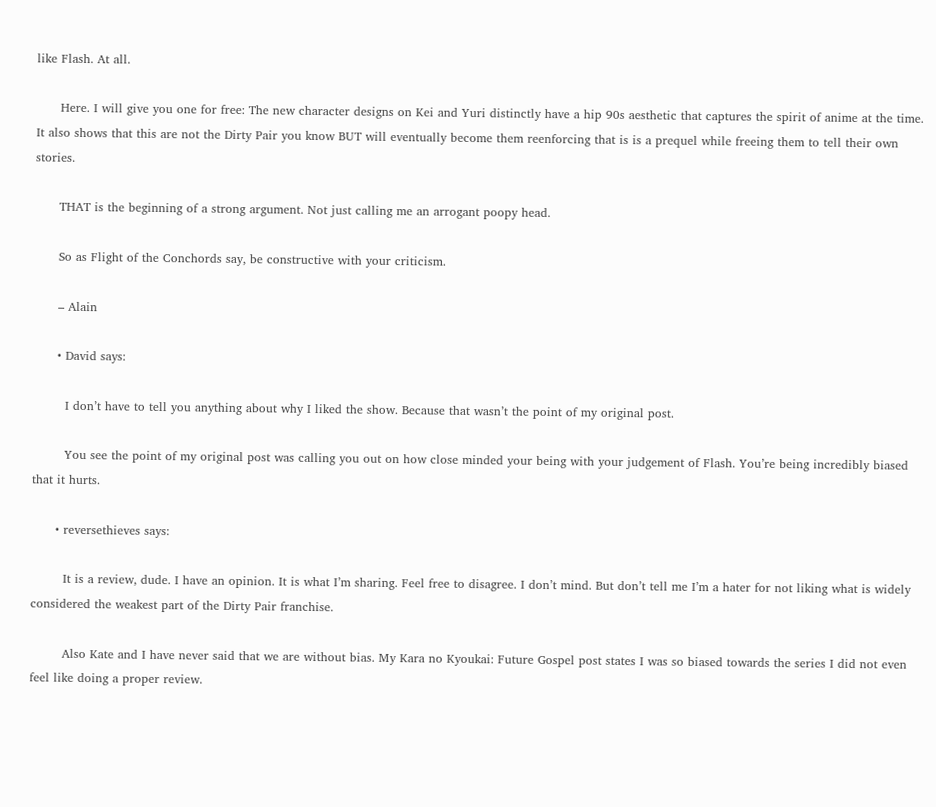like Flash. At all.

      Here. I will give you one for free: The new character designs on Kei and Yuri distinctly have a hip 90s aesthetic that captures the spirit of anime at the time. It also shows that this are not the Dirty Pair you know BUT will eventually become them reenforcing that is is a prequel while freeing them to tell their own stories.

      THAT is the beginning of a strong argument. Not just calling me an arrogant poopy head.

      So as Flight of the Conchords say, be constructive with your criticism.

      – Alain

      • David says:

        I don’t have to tell you anything about why I liked the show. Because that wasn’t the point of my original post.

        You see the point of my original post was calling you out on how close minded your being with your judgement of Flash. You’re being incredibly biased that it hurts.

      • reversethieves says:

        It is a review, dude. I have an opinion. It is what I’m sharing. Feel free to disagree. I don’t mind. But don’t tell me I’m a hater for not liking what is widely considered the weakest part of the Dirty Pair franchise.

        Also Kate and I have never said that we are without bias. My Kara no Kyoukai: Future Gospel post states I was so biased towards the series I did not even feel like doing a proper review.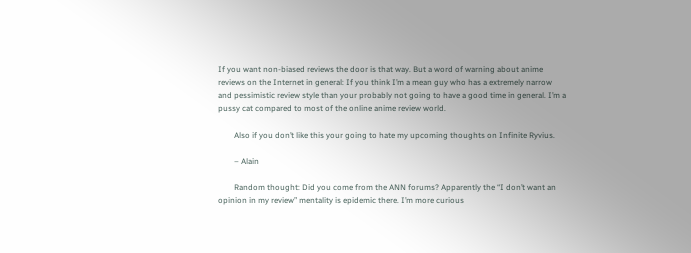If you want non-biased reviews the door is that way. But a word of warning about anime reviews on the Internet in general: If you think I’m a mean guy who has a extremely narrow and pessimistic review style than your probably not going to have a good time in general. I’m a pussy cat compared to most of the online anime review world.

        Also if you don’t like this your going to hate my upcoming thoughts on Infinite Ryvius.

        – Alain

        Random thought: Did you come from the ANN forums? Apparently the “I don’t want an opinion in my review” mentality is epidemic there. I’m more curious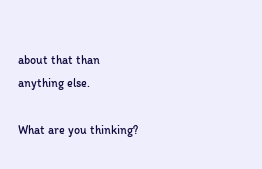about that than anything else.

What are you thinking?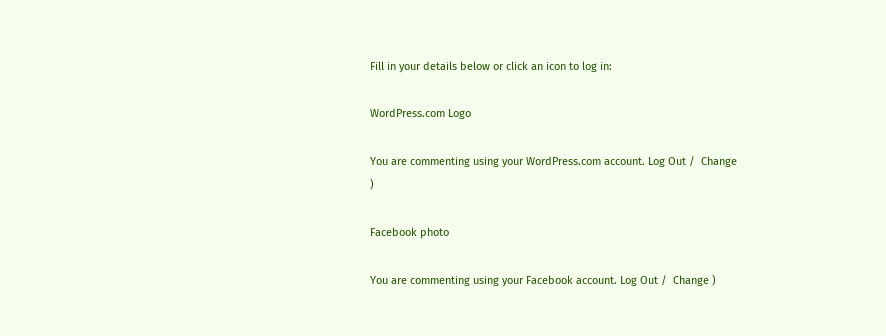Fill in your details below or click an icon to log in:

WordPress.com Logo

You are commenting using your WordPress.com account. Log Out /  Change )

Facebook photo

You are commenting using your Facebook account. Log Out /  Change )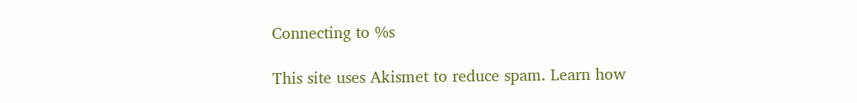Connecting to %s

This site uses Akismet to reduce spam. Learn how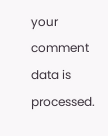your comment data is processed.